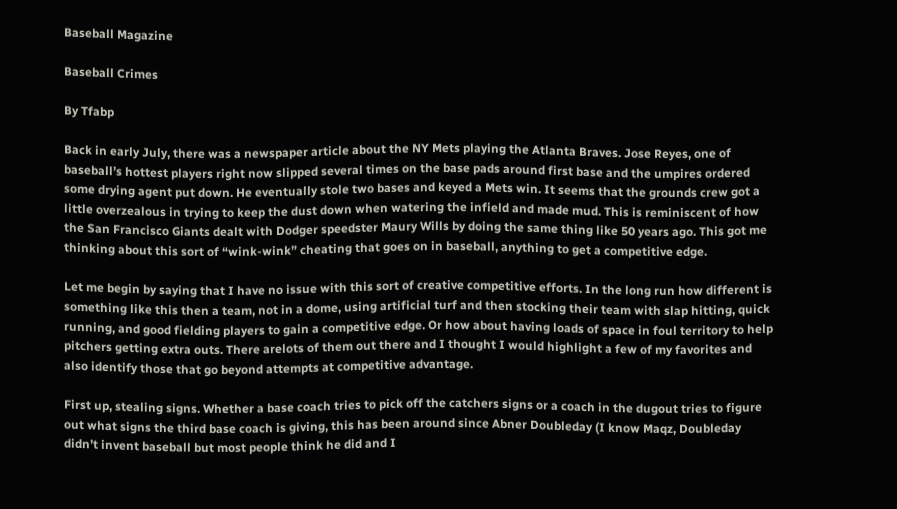Baseball Magazine

Baseball Crimes

By Tfabp

Back in early July, there was a newspaper article about the NY Mets playing the Atlanta Braves. Jose Reyes, one of baseball’s hottest players right now slipped several times on the base pads around first base and the umpires ordered some drying agent put down. He eventually stole two bases and keyed a Mets win. It seems that the grounds crew got a little overzealous in trying to keep the dust down when watering the infield and made mud. This is reminiscent of how the San Francisco Giants dealt with Dodger speedster Maury Wills by doing the same thing like 50 years ago. This got me thinking about this sort of “wink-wink” cheating that goes on in baseball, anything to get a competitive edge.

Let me begin by saying that I have no issue with this sort of creative competitive efforts. In the long run how different is something like this then a team, not in a dome, using artificial turf and then stocking their team with slap hitting, quick running, and good fielding players to gain a competitive edge. Or how about having loads of space in foul territory to help pitchers getting extra outs. There arelots of them out there and I thought I would highlight a few of my favorites and also identify those that go beyond attempts at competitive advantage.

First up, stealing signs. Whether a base coach tries to pick off the catchers signs or a coach in the dugout tries to figure out what signs the third base coach is giving, this has been around since Abner Doubleday (I know Maqz, Doubleday didn’t invent baseball but most people think he did and I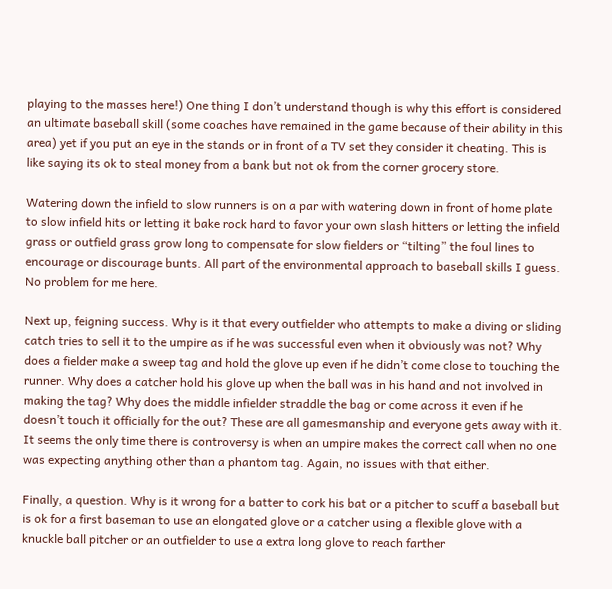playing to the masses here!) One thing I don’t understand though is why this effort is considered an ultimate baseball skill (some coaches have remained in the game because of their ability in this area) yet if you put an eye in the stands or in front of a TV set they consider it cheating. This is like saying its ok to steal money from a bank but not ok from the corner grocery store.

Watering down the infield to slow runners is on a par with watering down in front of home plate to slow infield hits or letting it bake rock hard to favor your own slash hitters or letting the infield grass or outfield grass grow long to compensate for slow fielders or “tilting” the foul lines to encourage or discourage bunts. All part of the environmental approach to baseball skills I guess. No problem for me here.

Next up, feigning success. Why is it that every outfielder who attempts to make a diving or sliding catch tries to sell it to the umpire as if he was successful even when it obviously was not? Why does a fielder make a sweep tag and hold the glove up even if he didn’t come close to touching the runner. Why does a catcher hold his glove up when the ball was in his hand and not involved in making the tag? Why does the middle infielder straddle the bag or come across it even if he doesn’t touch it officially for the out? These are all gamesmanship and everyone gets away with it. It seems the only time there is controversy is when an umpire makes the correct call when no one was expecting anything other than a phantom tag. Again, no issues with that either.

Finally, a question. Why is it wrong for a batter to cork his bat or a pitcher to scuff a baseball but is ok for a first baseman to use an elongated glove or a catcher using a flexible glove with a knuckle ball pitcher or an outfielder to use a extra long glove to reach farther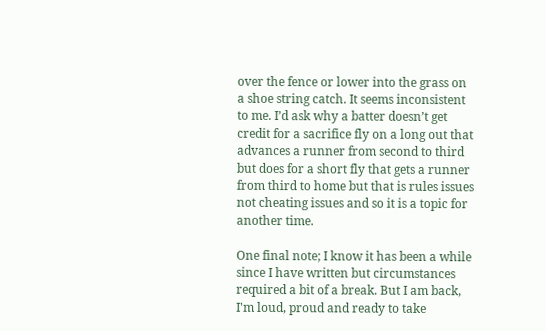over the fence or lower into the grass on a shoe string catch. It seems inconsistent to me. I’d ask why a batter doesn’t get credit for a sacrifice fly on a long out that advances a runner from second to third but does for a short fly that gets a runner from third to home but that is rules issues not cheating issues and so it is a topic for another time.

One final note; I know it has been a while since I have written but circumstances required a bit of a break. But I am back, I'm loud, proud and ready to take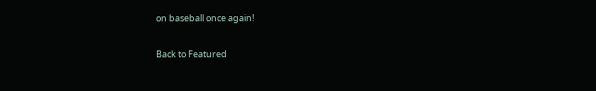on baseball once again!

Back to Featured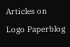Articles on Logo Paperblog